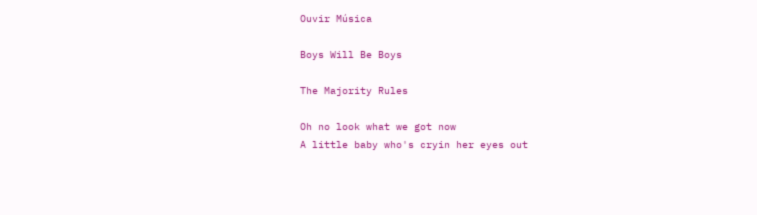Ouvir Música

Boys Will Be Boys

The Majority Rules

Oh no look what we got now
A little baby who's cryin her eyes out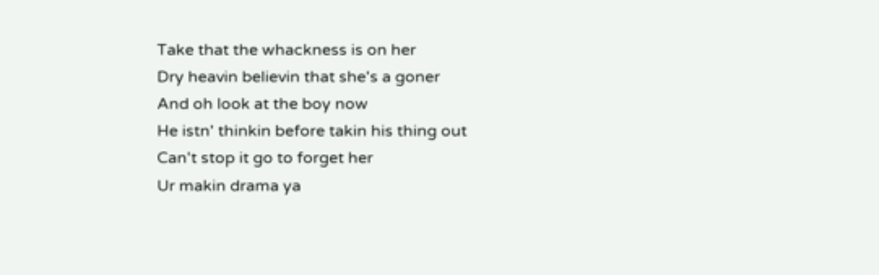Take that the whackness is on her
Dry heavin believin that she's a goner
And oh look at the boy now
He istn' thinkin before takin his thing out
Can't stop it go to forget her
Ur makin drama ya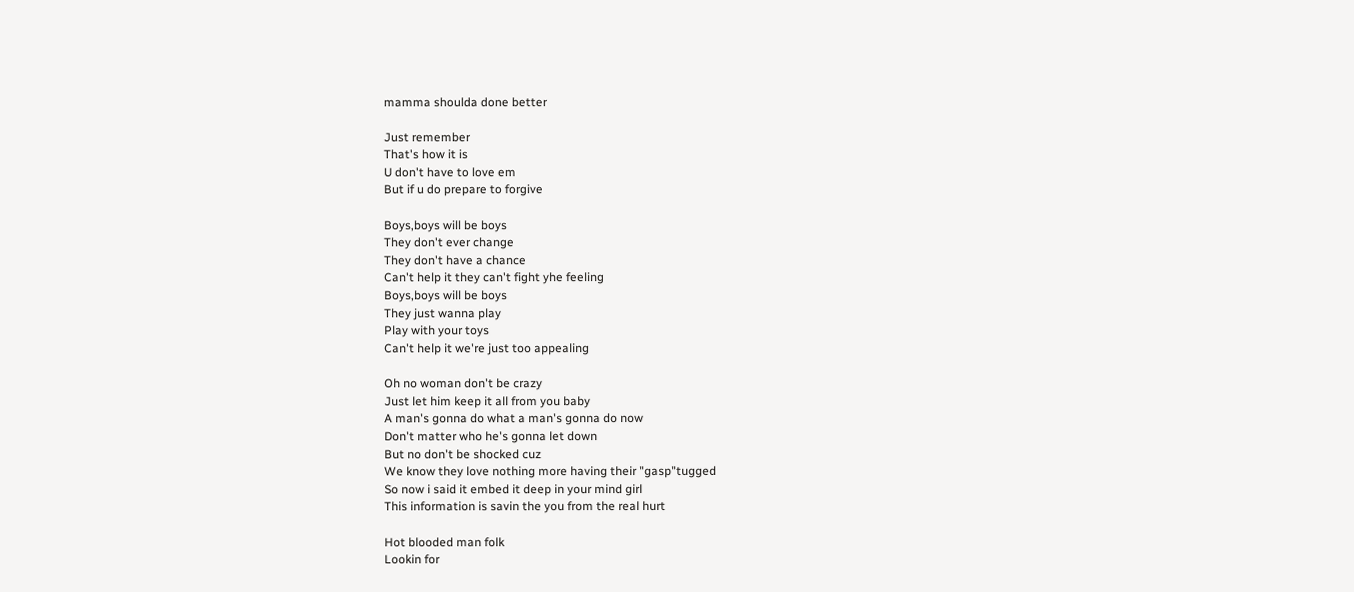mamma shoulda done better

Just remember
That's how it is
U don't have to love em
But if u do prepare to forgive

Boys,boys will be boys
They don't ever change
They don't have a chance
Can't help it they can't fight yhe feeling
Boys,boys will be boys
They just wanna play
Play with your toys
Can't help it we're just too appealing

Oh no woman don't be crazy
Just let him keep it all from you baby
A man's gonna do what a man's gonna do now
Don't matter who he's gonna let down
But no don't be shocked cuz
We know they love nothing more having their "gasp"tugged
So now i said it embed it deep in your mind girl
This information is savin the you from the real hurt

Hot blooded man folk
Lookin for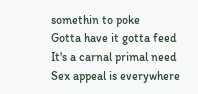somethin to poke
Gotta have it gotta feed
It's a carnal primal need
Sex appeal is everywhere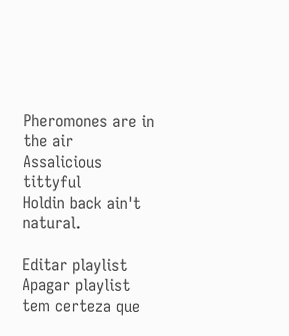Pheromones are in the air
Assalicious tittyful
Holdin back ain't natural.

Editar playlist
Apagar playlist
tem certeza que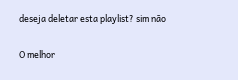deseja deletar esta playlist? sim não


O melhor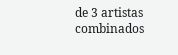de 3 artistas combinados